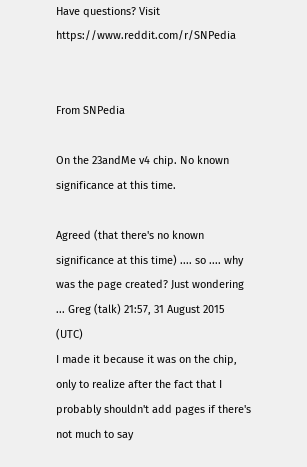Have questions? Visit https://www.reddit.com/r/SNPedia


From SNPedia

On the 23andMe v4 chip. No known significance at this time.

Agreed (that there's no known significance at this time) .... so .... why was the page created? Just wondering ... Greg (talk) 21:57, 31 August 2015 (UTC)
I made it because it was on the chip, only to realize after the fact that I probably shouldn't add pages if there's not much to say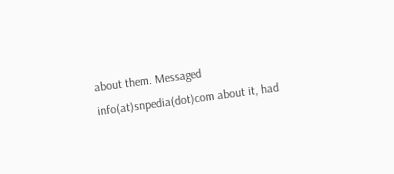about them. Messaged info(at)snpedia(dot)com about it, had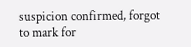suspicion confirmed, forgot to mark for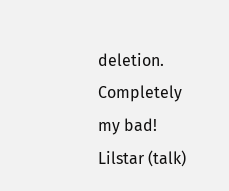deletion. Completely my bad! Lilstar (talk)